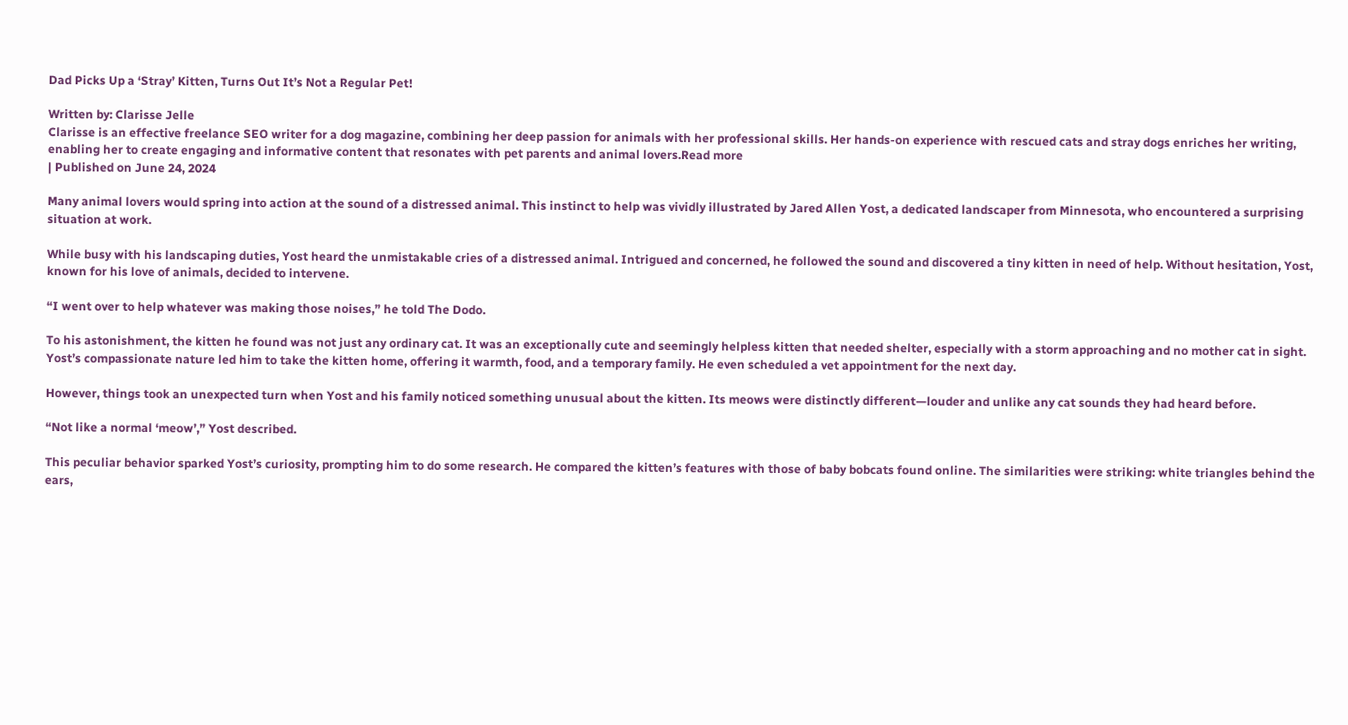Dad Picks Up a ‘Stray’ Kitten, Turns Out It’s Not a Regular Pet!

Written by: Clarisse Jelle
Clarisse is an effective freelance SEO writer for a dog magazine, combining her deep passion for animals with her professional skills. Her hands-on experience with rescued cats and stray dogs enriches her writing, enabling her to create engaging and informative content that resonates with pet parents and animal lovers.Read more
| Published on June 24, 2024

Many animal lovers would spring into action at the sound of a distressed animal. This instinct to help was vividly illustrated by Jared Allen Yost, a dedicated landscaper from Minnesota, who encountered a surprising situation at work.

While busy with his landscaping duties, Yost heard the unmistakable cries of a distressed animal. Intrigued and concerned, he followed the sound and discovered a tiny kitten in need of help. Without hesitation, Yost, known for his love of animals, decided to intervene.

“I went over to help whatever was making those noises,” he told The Dodo.

To his astonishment, the kitten he found was not just any ordinary cat. It was an exceptionally cute and seemingly helpless kitten that needed shelter, especially with a storm approaching and no mother cat in sight. Yost’s compassionate nature led him to take the kitten home, offering it warmth, food, and a temporary family. He even scheduled a vet appointment for the next day.

However, things took an unexpected turn when Yost and his family noticed something unusual about the kitten. Its meows were distinctly different—louder and unlike any cat sounds they had heard before.

“Not like a normal ‘meow’,” Yost described.

This peculiar behavior sparked Yost’s curiosity, prompting him to do some research. He compared the kitten’s features with those of baby bobcats found online. The similarities were striking: white triangles behind the ears,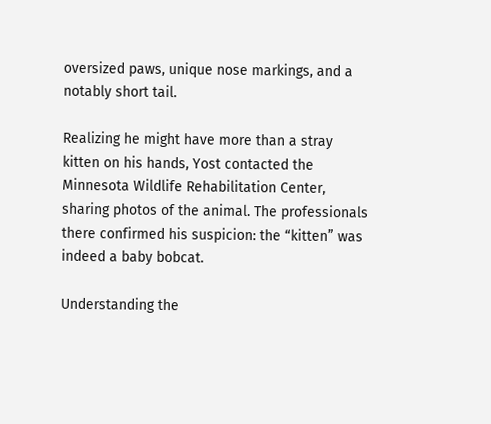oversized paws, unique nose markings, and a notably short tail.

Realizing he might have more than a stray kitten on his hands, Yost contacted the Minnesota Wildlife Rehabilitation Center, sharing photos of the animal. The professionals there confirmed his suspicion: the “kitten” was indeed a baby bobcat.

Understanding the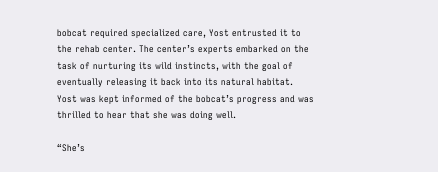bobcat required specialized care, Yost entrusted it to the rehab center. The center’s experts embarked on the task of nurturing its wild instincts, with the goal of eventually releasing it back into its natural habitat. Yost was kept informed of the bobcat’s progress and was thrilled to hear that she was doing well.

“She’s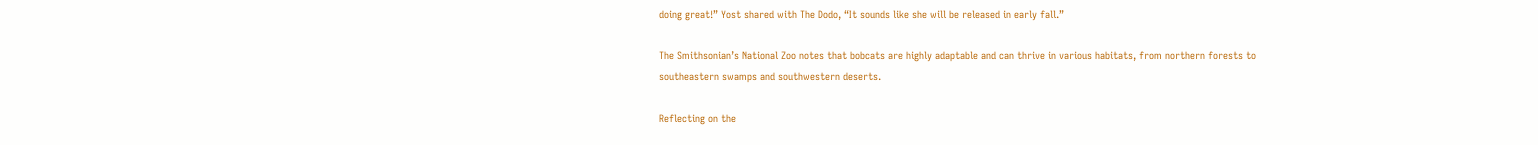doing great!” Yost shared with The Dodo, “It sounds like she will be released in early fall.”

The Smithsonian’s National Zoo notes that bobcats are highly adaptable and can thrive in various habitats, from northern forests to southeastern swamps and southwestern deserts.

Reflecting on the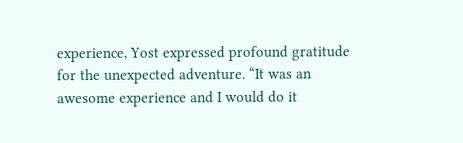experience, Yost expressed profound gratitude for the unexpected adventure. “It was an awesome experience and I would do it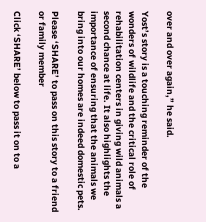over and over again,” he said.

Yost’s story is a touching reminder of the wonders of wildlife and the critical role of rehabilitation centers in giving wild animals a second chance at life. It also highlights the importance of ensuring that the animals we bring into our homes are indeed domestic pets.

Please ‘SHARE’ to pass on this story to a friend or family member

Click ‘SHARE’ below to pass it on to a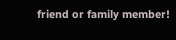friend or family member!